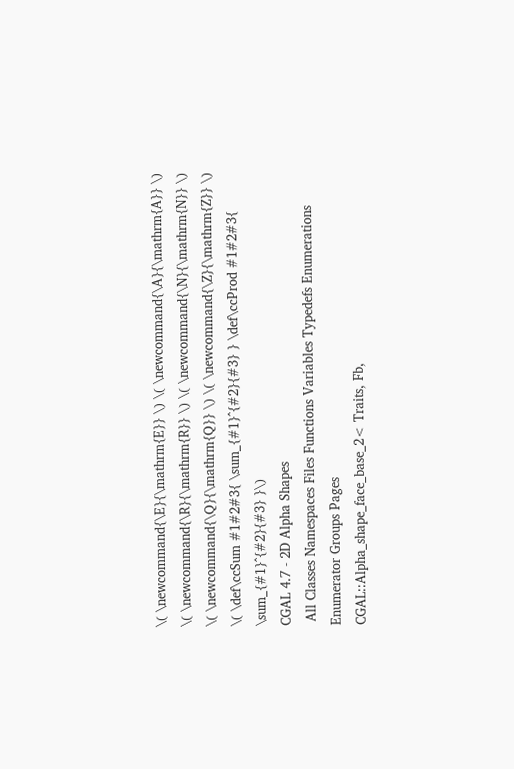\( \newcommand{\E}{\mathrm{E}} \) \( \newcommand{\A}{\mathrm{A}} \) \( \newcommand{\R}{\mathrm{R}} \) \( \newcommand{\N}{\mathrm{N}} \) \( \newcommand{\Q}{\mathrm{Q}} \) \( \newcommand{\Z}{\mathrm{Z}} \) \( \def\ccSum #1#2#3{ \sum_{#1}^{#2}{#3} } \def\ccProd #1#2#3{ \sum_{#1}^{#2}{#3} }\)
CGAL 4.7 - 2D Alpha Shapes
 All Classes Namespaces Files Functions Variables Typedefs Enumerations Enumerator Groups Pages
CGAL::Alpha_shape_face_base_2< Traits, Fb,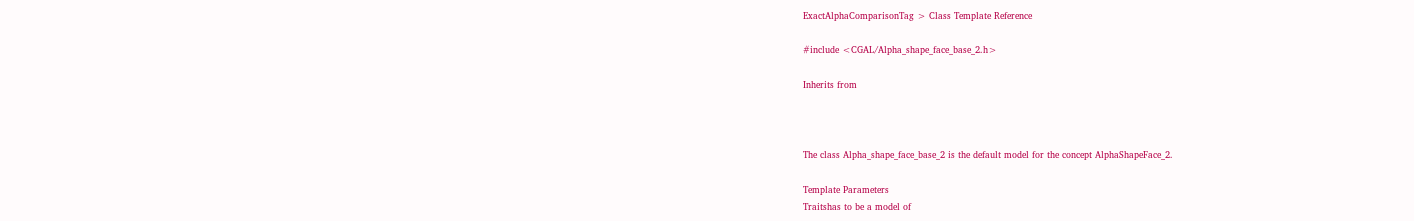ExactAlphaComparisonTag > Class Template Reference

#include <CGAL/Alpha_shape_face_base_2.h>

Inherits from



The class Alpha_shape_face_base_2 is the default model for the concept AlphaShapeFace_2.

Template Parameters
Traitshas to be a model of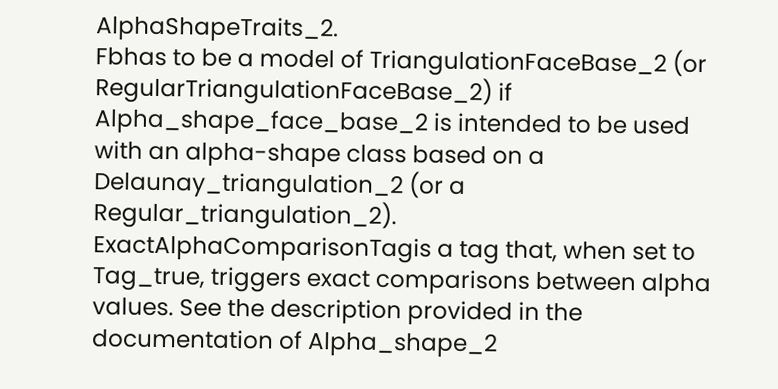AlphaShapeTraits_2.
Fbhas to be a model of TriangulationFaceBase_2 (or RegularTriangulationFaceBase_2) if Alpha_shape_face_base_2 is intended to be used with an alpha-shape class based on a Delaunay_triangulation_2 (or a Regular_triangulation_2).
ExactAlphaComparisonTagis a tag that, when set to Tag_true, triggers exact comparisons between alpha values. See the description provided in the documentation of Alpha_shape_2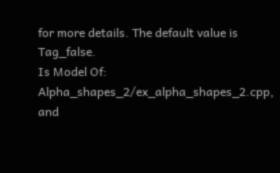for more details. The default value is Tag_false.
Is Model Of:
Alpha_shapes_2/ex_alpha_shapes_2.cpp, and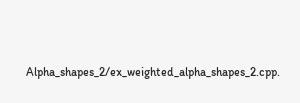Alpha_shapes_2/ex_weighted_alpha_shapes_2.cpp.